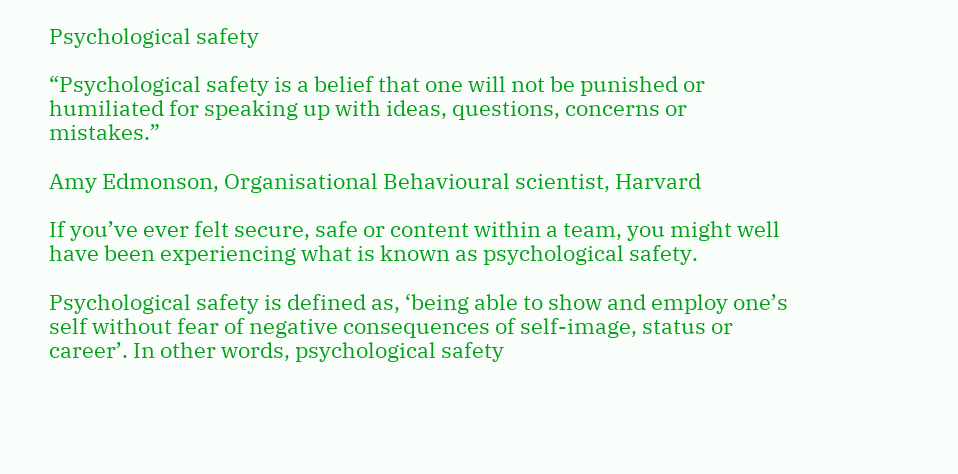Psychological safety

“Psychological safety is a belief that one will not be punished or humiliated for speaking up with ideas, questions, concerns or mistakes.”

Amy Edmonson, Organisational Behavioural scientist, Harvard

If you’ve ever felt secure, safe or content within a team, you might well have been experiencing what is known as psychological safety.

Psychological safety is defined as, ‘being able to show and employ one’s self without fear of negative consequences of self-image, status or career’. In other words, psychological safety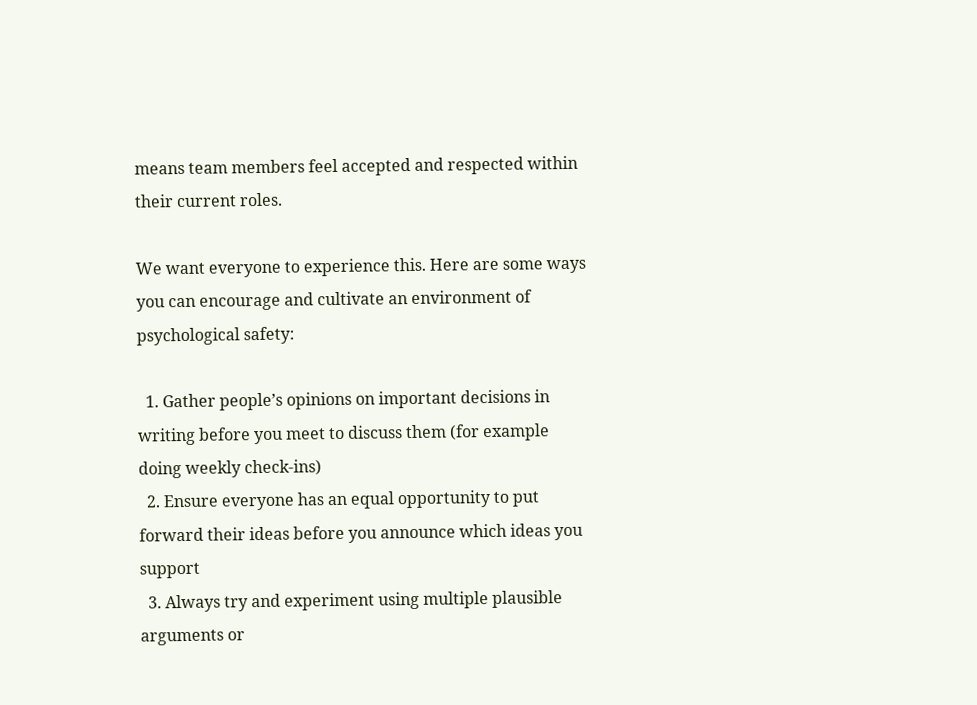means team members feel accepted and respected within their current roles.

We want everyone to experience this. Here are some ways you can encourage and cultivate an environment of psychological safety:

  1. Gather people’s opinions on important decisions in writing before you meet to discuss them (for example doing weekly check-ins)
  2. Ensure everyone has an equal opportunity to put forward their ideas before you announce which ideas you support
  3. Always try and experiment using multiple plausible arguments or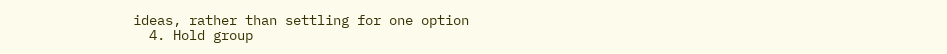ideas, rather than settling for one option
  4. Hold group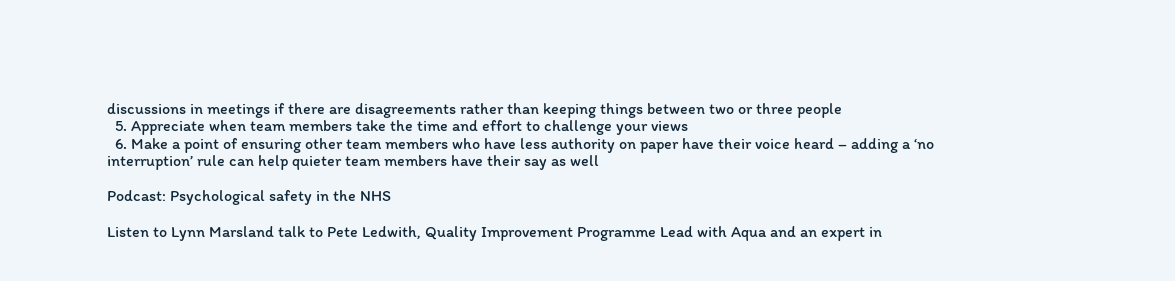discussions in meetings if there are disagreements rather than keeping things between two or three people
  5. Appreciate when team members take the time and effort to challenge your views
  6. Make a point of ensuring other team members who have less authority on paper have their voice heard – adding a ‘no interruption’ rule can help quieter team members have their say as well

Podcast: Psychological safety in the NHS

Listen to Lynn Marsland talk to Pete Ledwith, Quality Improvement Programme Lead with Aqua and an expert in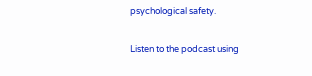psychological safety.

Listen to the podcast using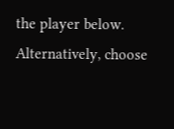the player below. Alternatively, choose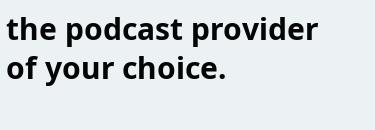the podcast provider of your choice.